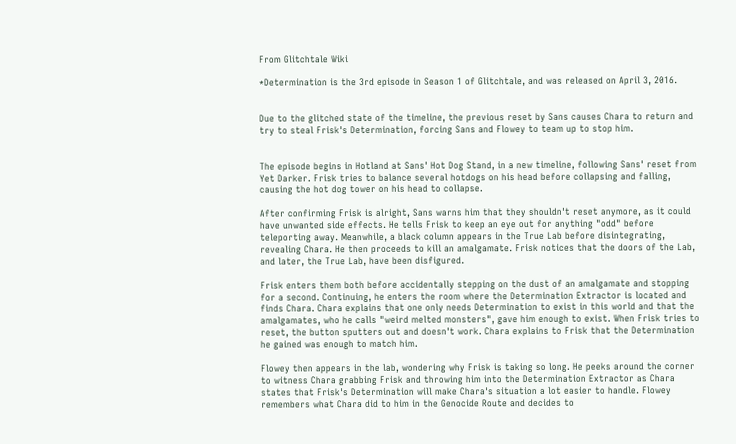From Glitchtale Wiki

*Determination is the 3rd episode in Season 1 of Glitchtale, and was released on April 3, 2016.


Due to the glitched state of the timeline, the previous reset by Sans causes Chara to return and try to steal Frisk's Determination, forcing Sans and Flowey to team up to stop him.


The episode begins in Hotland at Sans' Hot Dog Stand, in a new timeline, following Sans' reset from Yet Darker. Frisk tries to balance several hotdogs on his head before collapsing and falling, causing the hot dog tower on his head to collapse.

After confirming Frisk is alright, Sans warns him that they shouldn't reset anymore, as it could have unwanted side effects. He tells Frisk to keep an eye out for anything "odd" before teleporting away. Meanwhile, a black column appears in the True Lab before disintegrating, revealing Chara. He then proceeds to kill an amalgamate. Frisk notices that the doors of the Lab, and later, the True Lab, have been disfigured.

Frisk enters them both before accidentally stepping on the dust of an amalgamate and stopping for a second. Continuing, he enters the room where the Determination Extractor is located and finds Chara. Chara explains that one only needs Determination to exist in this world and that the amalgamates, who he calls "weird melted monsters", gave him enough to exist. When Frisk tries to reset, the button sputters out and doesn't work. Chara explains to Frisk that the Determination he gained was enough to match him.

Flowey then appears in the lab, wondering why Frisk is taking so long. He peeks around the corner to witness Chara grabbing Frisk and throwing him into the Determination Extractor as Chara states that Frisk's Determination will make Chara's situation a lot easier to handle. Flowey remembers what Chara did to him in the Genocide Route and decides to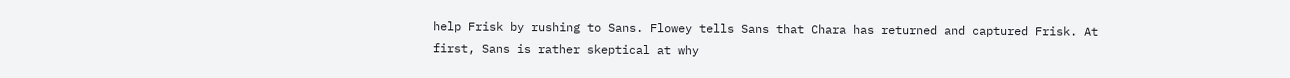help Frisk by rushing to Sans. Flowey tells Sans that Chara has returned and captured Frisk. At first, Sans is rather skeptical at why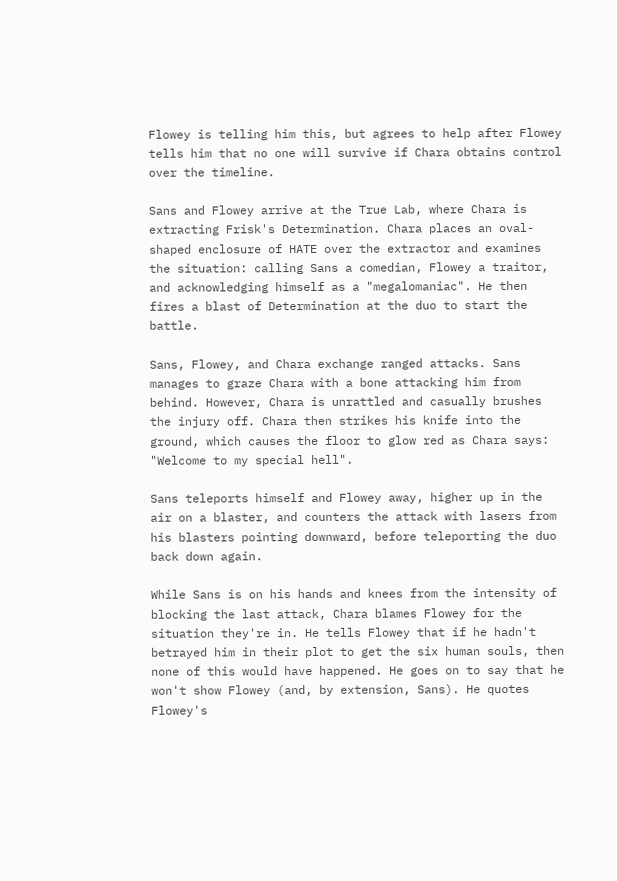Flowey is telling him this, but agrees to help after Flowey tells him that no one will survive if Chara obtains control over the timeline.

Sans and Flowey arrive at the True Lab, where Chara is extracting Frisk's Determination. Chara places an oval-shaped enclosure of HATE over the extractor and examines the situation: calling Sans a comedian, Flowey a traitor, and acknowledging himself as a "megalomaniac". He then fires a blast of Determination at the duo to start the battle.

Sans, Flowey, and Chara exchange ranged attacks. Sans manages to graze Chara with a bone attacking him from behind. However, Chara is unrattled and casually brushes the injury off. Chara then strikes his knife into the ground, which causes the floor to glow red as Chara says: "Welcome to my special hell".

Sans teleports himself and Flowey away, higher up in the air on a blaster, and counters the attack with lasers from his blasters pointing downward, before teleporting the duo back down again.

While Sans is on his hands and knees from the intensity of blocking the last attack, Chara blames Flowey for the situation they're in. He tells Flowey that if he hadn't betrayed him in their plot to get the six human souls, then none of this would have happened. He goes on to say that he won't show Flowey (and, by extension, Sans). He quotes Flowey's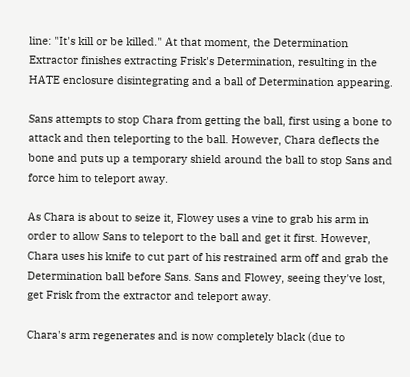line: "It's kill or be killed." At that moment, the Determination Extractor finishes extracting Frisk's Determination, resulting in the HATE enclosure disintegrating and a ball of Determination appearing.

Sans attempts to stop Chara from getting the ball, first using a bone to attack and then teleporting to the ball. However, Chara deflects the bone and puts up a temporary shield around the ball to stop Sans and force him to teleport away.

As Chara is about to seize it, Flowey uses a vine to grab his arm in order to allow Sans to teleport to the ball and get it first. However, Chara uses his knife to cut part of his restrained arm off and grab the Determination ball before Sans. Sans and Flowey, seeing they've lost, get Frisk from the extractor and teleport away.

Chara's arm regenerates and is now completely black (due to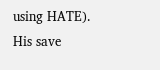using HATE). His save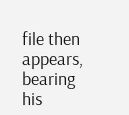file then appears, bearing his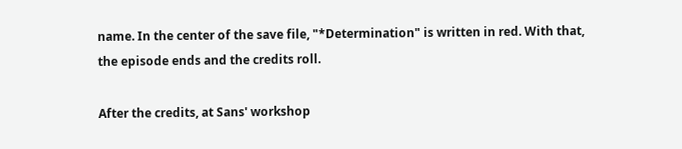name. In the center of the save file, "*Determination" is written in red. With that, the episode ends and the credits roll.

After the credits, at Sans' workshop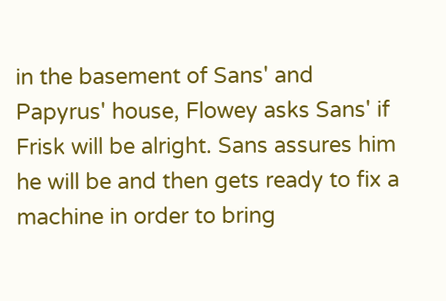in the basement of Sans' and Papyrus' house, Flowey asks Sans' if Frisk will be alright. Sans assures him he will be and then gets ready to fix a machine in order to bring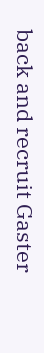back and recruit Gaster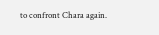to confront Chara again.